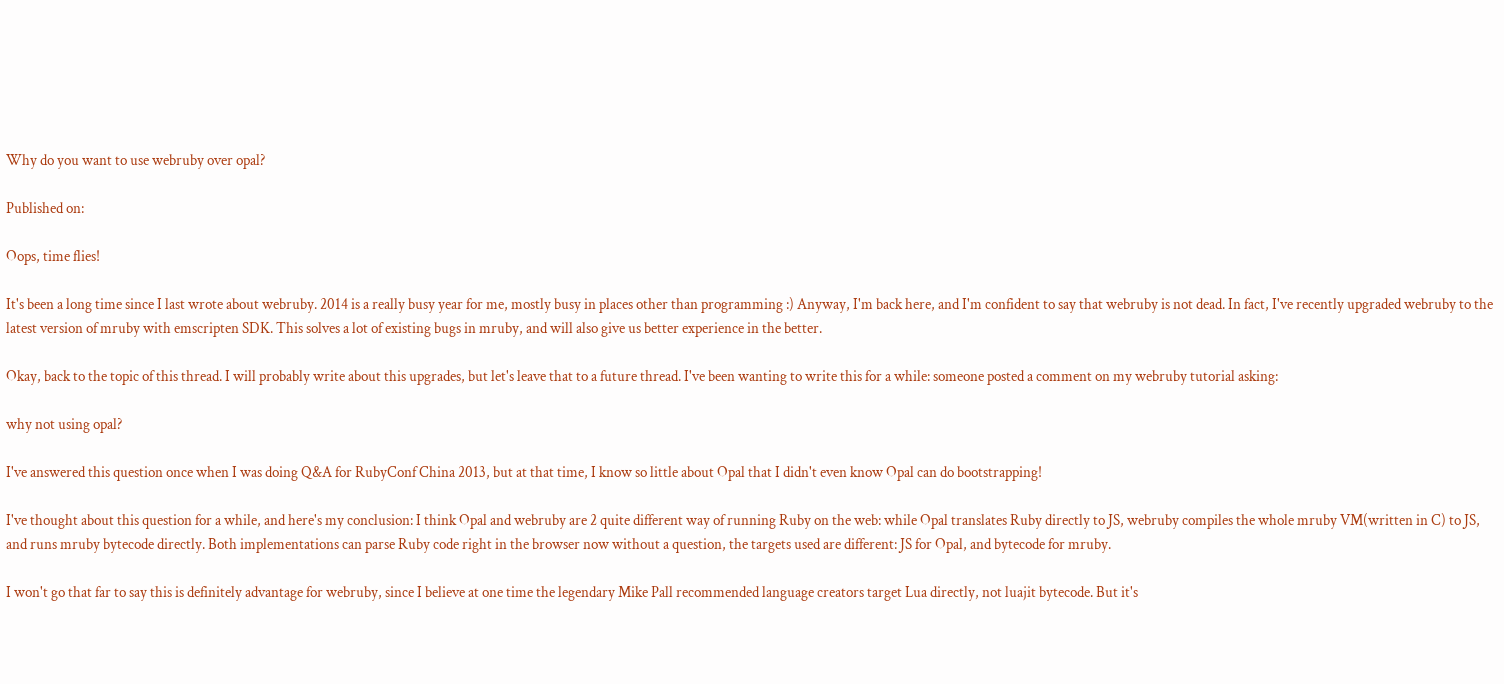Why do you want to use webruby over opal?

Published on:

Oops, time flies!

It's been a long time since I last wrote about webruby. 2014 is a really busy year for me, mostly busy in places other than programming :) Anyway, I'm back here, and I'm confident to say that webruby is not dead. In fact, I've recently upgraded webruby to the latest version of mruby with emscripten SDK. This solves a lot of existing bugs in mruby, and will also give us better experience in the better.

Okay, back to the topic of this thread. I will probably write about this upgrades, but let's leave that to a future thread. I've been wanting to write this for a while: someone posted a comment on my webruby tutorial asking:

why not using opal?

I've answered this question once when I was doing Q&A for RubyConf China 2013, but at that time, I know so little about Opal that I didn't even know Opal can do bootstrapping!

I've thought about this question for a while, and here's my conclusion: I think Opal and webruby are 2 quite different way of running Ruby on the web: while Opal translates Ruby directly to JS, webruby compiles the whole mruby VM(written in C) to JS, and runs mruby bytecode directly. Both implementations can parse Ruby code right in the browser now without a question, the targets used are different: JS for Opal, and bytecode for mruby.

I won't go that far to say this is definitely advantage for webruby, since I believe at one time the legendary Mike Pall recommended language creators target Lua directly, not luajit bytecode. But it's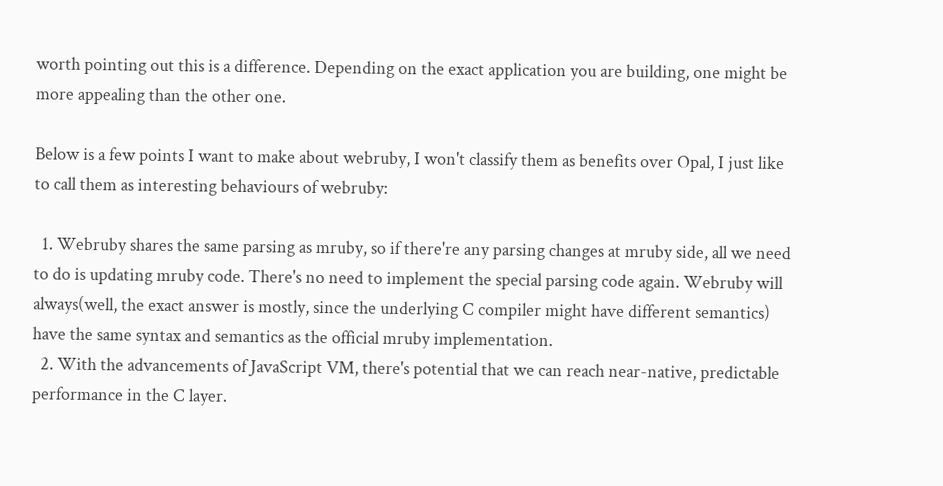worth pointing out this is a difference. Depending on the exact application you are building, one might be more appealing than the other one.

Below is a few points I want to make about webruby, I won't classify them as benefits over Opal, I just like to call them as interesting behaviours of webruby:

  1. Webruby shares the same parsing as mruby, so if there're any parsing changes at mruby side, all we need to do is updating mruby code. There's no need to implement the special parsing code again. Webruby will always(well, the exact answer is mostly, since the underlying C compiler might have different semantics) have the same syntax and semantics as the official mruby implementation.
  2. With the advancements of JavaScript VM, there's potential that we can reach near-native, predictable performance in the C layer.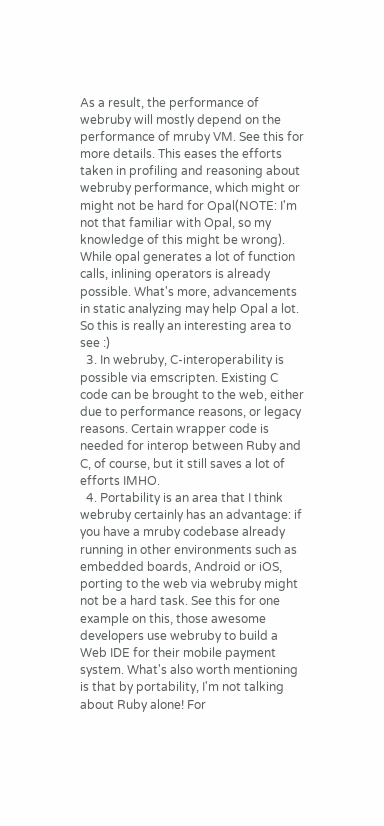As a result, the performance of webruby will mostly depend on the performance of mruby VM. See this for more details. This eases the efforts taken in profiling and reasoning about webruby performance, which might or might not be hard for Opal(NOTE: I'm not that familiar with Opal, so my knowledge of this might be wrong). While opal generates a lot of function calls, inlining operators is already possible. What's more, advancements in static analyzing may help Opal a lot. So this is really an interesting area to see :)
  3. In webruby, C-interoperability is possible via emscripten. Existing C code can be brought to the web, either due to performance reasons, or legacy reasons. Certain wrapper code is needed for interop between Ruby and C, of course, but it still saves a lot of efforts IMHO.
  4. Portability is an area that I think webruby certainly has an advantage: if you have a mruby codebase already running in other environments such as embedded boards, Android or iOS, porting to the web via webruby might not be a hard task. See this for one example on this, those awesome developers use webruby to build a Web IDE for their mobile payment system. What's also worth mentioning is that by portability, I'm not talking about Ruby alone! For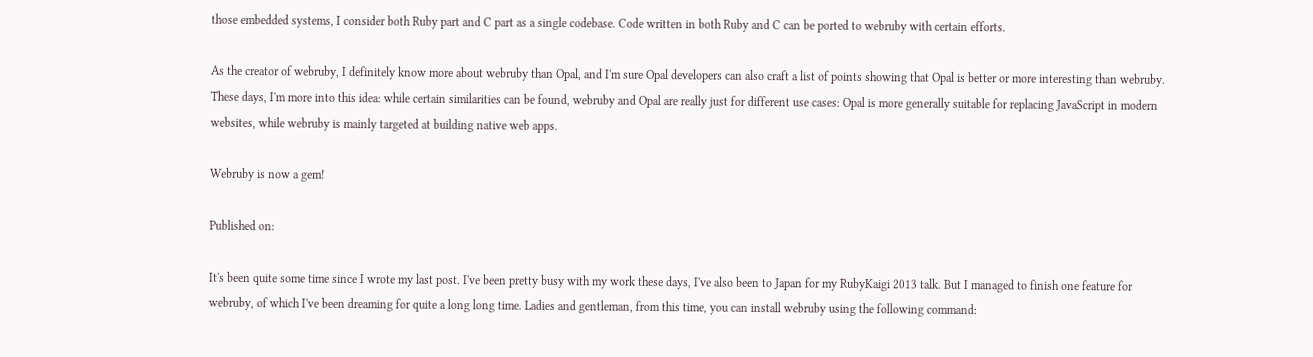those embedded systems, I consider both Ruby part and C part as a single codebase. Code written in both Ruby and C can be ported to webruby with certain efforts.

As the creator of webruby, I definitely know more about webruby than Opal, and I'm sure Opal developers can also craft a list of points showing that Opal is better or more interesting than webruby. These days, I'm more into this idea: while certain similarities can be found, webruby and Opal are really just for different use cases: Opal is more generally suitable for replacing JavaScript in modern websites, while webruby is mainly targeted at building native web apps.

Webruby is now a gem!

Published on:

It's been quite some time since I wrote my last post. I've been pretty busy with my work these days, I've also been to Japan for my RubyKaigi 2013 talk. But I managed to finish one feature for webruby, of which I've been dreaming for quite a long long time. Ladies and gentleman, from this time, you can install webruby using the following command: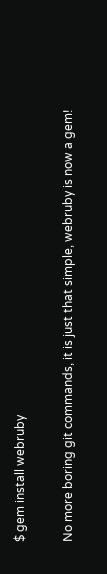$ gem install webruby

No more boring git commands, it is just that simple, webruby is now a gem!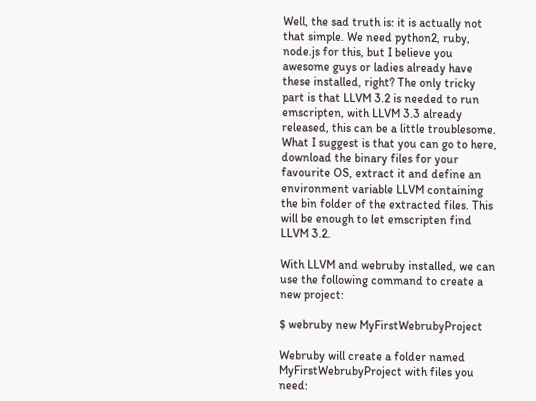Well, the sad truth is: it is actually not that simple. We need python2, ruby, node.js for this, but I believe you awesome guys or ladies already have these installed, right? The only tricky part is that LLVM 3.2 is needed to run emscripten, with LLVM 3.3 already released, this can be a little troublesome. What I suggest is that you can go to here, download the binary files for your favourite OS, extract it and define an environment variable LLVM containing the bin folder of the extracted files. This will be enough to let emscripten find LLVM 3.2.

With LLVM and webruby installed, we can use the following command to create a new project:

$ webruby new MyFirstWebrubyProject

Webruby will create a folder named MyFirstWebrubyProject with files you need: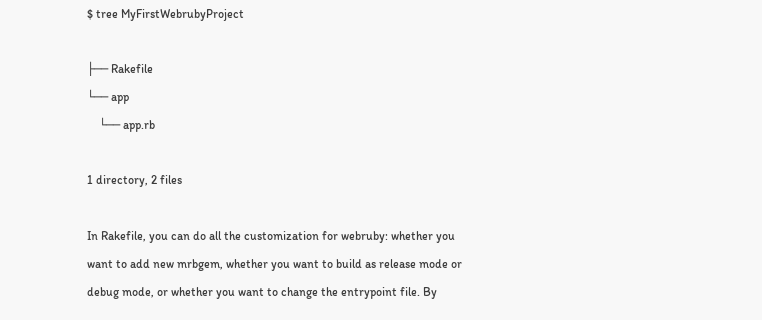$ tree MyFirstWebrubyProject

├── Rakefile
└── app
    └── app.rb

1 directory, 2 files

In Rakefile, you can do all the customization for webruby: whether you want to add new mrbgem, whether you want to build as release mode or debug mode, or whether you want to change the entrypoint file. By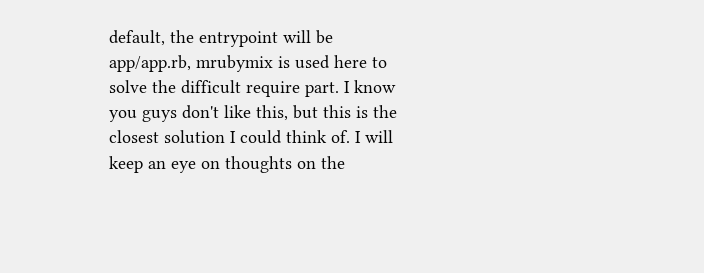default, the entrypoint will be app/app.rb, mrubymix is used here to solve the difficult require part. I know you guys don't like this, but this is the closest solution I could think of. I will keep an eye on thoughts on the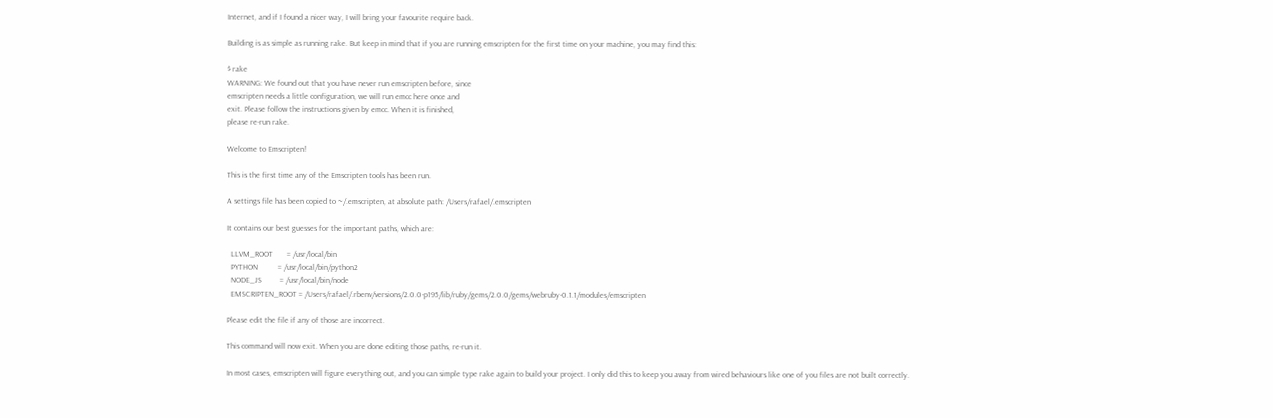Internet, and if I found a nicer way, I will bring your favourite require back.

Building is as simple as running rake. But keep in mind that if you are running emscripten for the first time on your machine, you may find this:

$ rake
WARNING: We found out that you have never run emscripten before, since
emscripten needs a little configuration, we will run emcc here once and
exit. Please follow the instructions given by emcc. When it is finished,
please re-run rake.

Welcome to Emscripten!

This is the first time any of the Emscripten tools has been run.

A settings file has been copied to ~/.emscripten, at absolute path: /Users/rafael/.emscripten

It contains our best guesses for the important paths, which are:

  LLVM_ROOT       = /usr/local/bin
  PYTHON          = /usr/local/bin/python2
  NODE_JS         = /usr/local/bin/node
  EMSCRIPTEN_ROOT = /Users/rafael/.rbenv/versions/2.0.0-p195/lib/ruby/gems/2.0.0/gems/webruby-0.1.1/modules/emscripten

Please edit the file if any of those are incorrect.

This command will now exit. When you are done editing those paths, re-run it.

In most cases, emscripten will figure everything out, and you can simple type rake again to build your project. I only did this to keep you away from wired behaviours like one of you files are not built correctly.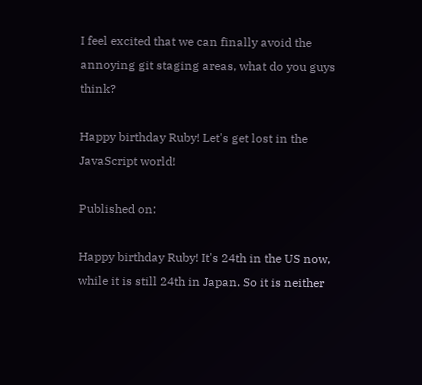I feel excited that we can finally avoid the annoying git staging areas, what do you guys think?

Happy birthday Ruby! Let's get lost in the JavaScript world!

Published on:

Happy birthday Ruby! It's 24th in the US now, while it is still 24th in Japan. So it is neither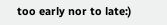too early nor to late:)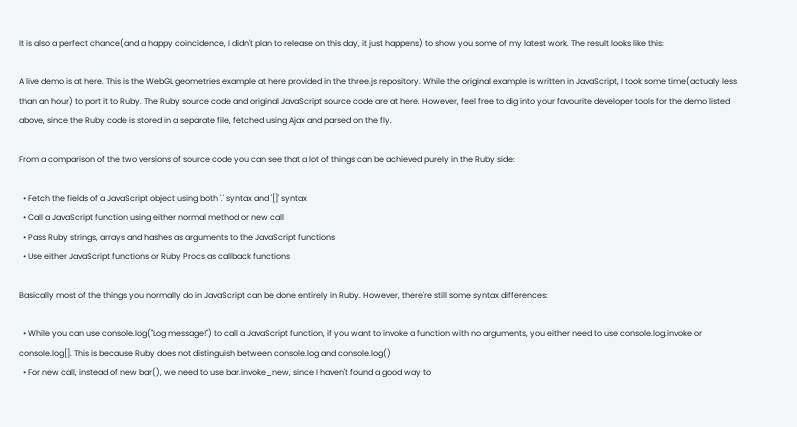It is also a perfect chance(and a happy coincidence, I didn't plan to release on this day, it just happens) to show you some of my latest work. The result looks like this:

A live demo is at here. This is the WebGL geometries example at here provided in the three.js repository. While the original example is written in JavaScript, I took some time(actualy less than an hour) to port it to Ruby. The Ruby source code and original JavaScript source code are at here. However, feel free to dig into your favourite developer tools for the demo listed above, since the Ruby code is stored in a separate file, fetched using Ajax and parsed on the fly.

From a comparison of the two versions of source code you can see that a lot of things can be achieved purely in the Ruby side:

  • Fetch the fields of a JavaScript object using both '.' syntax and '[]' syntax
  • Call a JavaScript function using either normal method or new call
  • Pass Ruby strings, arrays and hashes as arguments to the JavaScript functions
  • Use either JavaScript functions or Ruby Procs as callback functions

Basically most of the things you normally do in JavaScript can be done entirely in Ruby. However, there're still some syntax differences:

  • While you can use console.log("Log message!") to call a JavaScript function, if you want to invoke a function with no arguments, you either need to use console.log.invoke or console.log[]. This is because Ruby does not distinguish between console.log and console.log()
  • For new call, instead of new bar(), we need to use bar.invoke_new, since I haven't found a good way to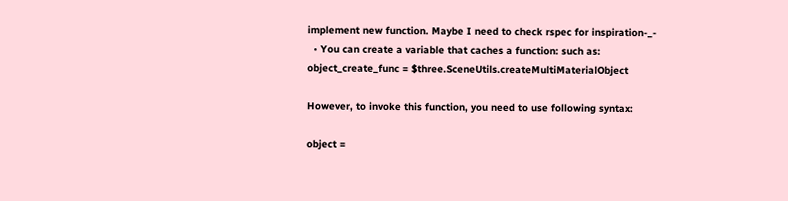implement new function. Maybe I need to check rspec for inspiration-_-
  • You can create a variable that caches a function: such as:
object_create_func = $three.SceneUtils.createMultiMaterialObject

However, to invoke this function, you need to use following syntax:

object =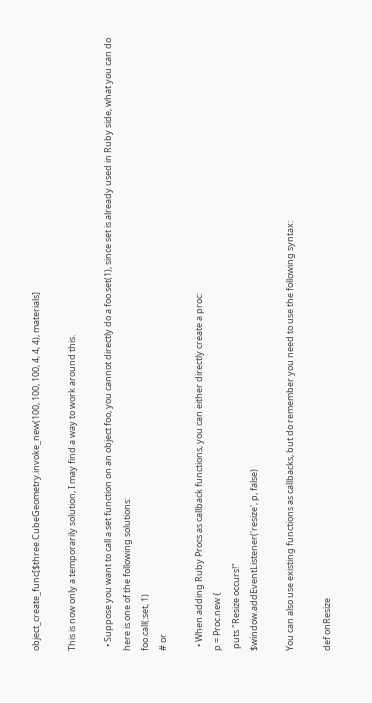object_create_func[$three.CubeGeometry.invoke_new(100, 100, 100, 4, 4, 4), materials]

This is now only a temporarily solution, I may find a way to work around this.

  • Suppose you want to call a set function on an object foo, you cannot directly do a foo.set(1), since set is already used in Ruby side, what you can do here is one of the following solutions:
foo.call(:set, 1)
# or

  • When adding Ruby Procs as callback functions, you can either directly create a proc:
p = Proc.new {
 puts "Resize occurs!"
$window.addEventListener('resize', p, false)

You can also use existing functions as callbacks, but do remember you need to use the following syntax:

def onResize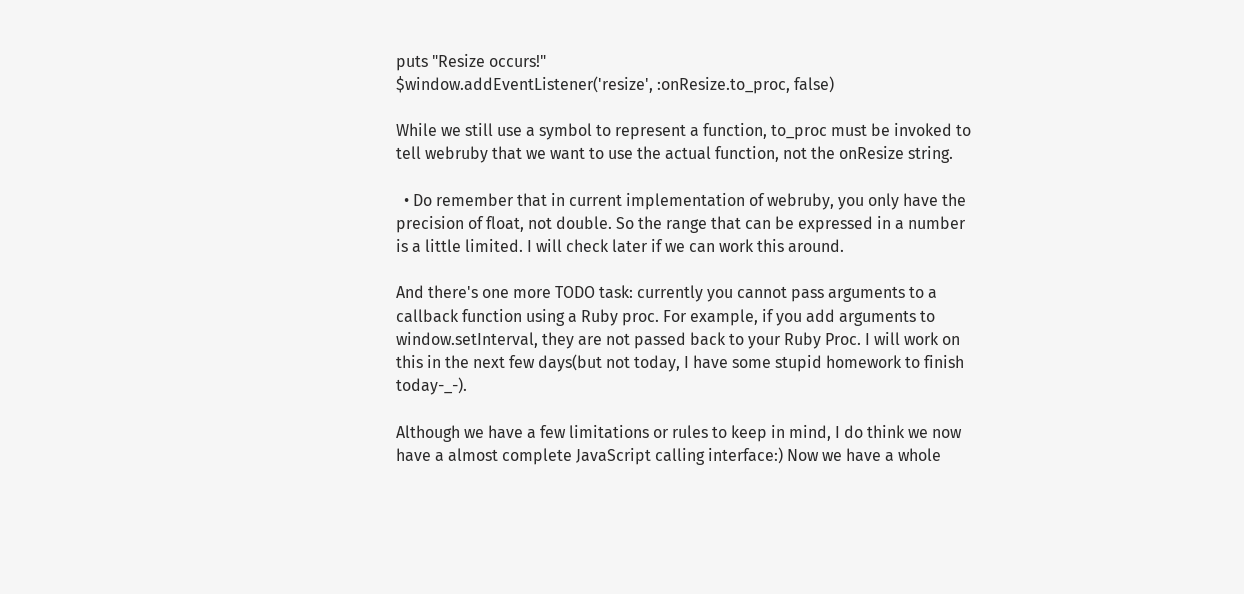puts "Resize occurs!"
$window.addEventListener('resize', :onResize.to_proc, false)

While we still use a symbol to represent a function, to_proc must be invoked to tell webruby that we want to use the actual function, not the onResize string.

  • Do remember that in current implementation of webruby, you only have the precision of float, not double. So the range that can be expressed in a number is a little limited. I will check later if we can work this around.

And there's one more TODO task: currently you cannot pass arguments to a callback function using a Ruby proc. For example, if you add arguments to window.setInterval, they are not passed back to your Ruby Proc. I will work on this in the next few days(but not today, I have some stupid homework to finish today-_-).

Although we have a few limitations or rules to keep in mind, I do think we now have a almost complete JavaScript calling interface:) Now we have a whole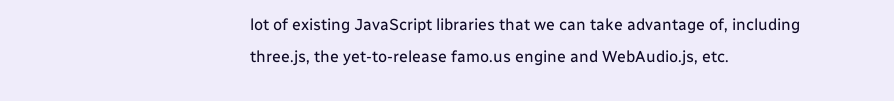lot of existing JavaScript libraries that we can take advantage of, including three.js, the yet-to-release famo.us engine and WebAudio.js, etc.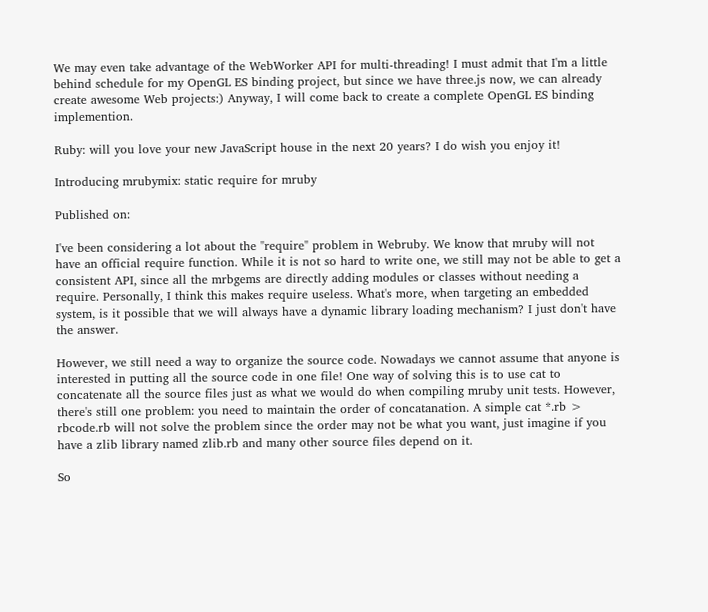We may even take advantage of the WebWorker API for multi-threading! I must admit that I'm a little behind schedule for my OpenGL ES binding project, but since we have three.js now, we can already create awesome Web projects:) Anyway, I will come back to create a complete OpenGL ES binding implemention.

Ruby: will you love your new JavaScript house in the next 20 years? I do wish you enjoy it!

Introducing mrubymix: static require for mruby

Published on:

I've been considering a lot about the "require" problem in Webruby. We know that mruby will not have an official require function. While it is not so hard to write one, we still may not be able to get a consistent API, since all the mrbgems are directly adding modules or classes without needing a require. Personally, I think this makes require useless. What's more, when targeting an embedded system, is it possible that we will always have a dynamic library loading mechanism? I just don't have the answer.

However, we still need a way to organize the source code. Nowadays we cannot assume that anyone is interested in putting all the source code in one file! One way of solving this is to use cat to concatenate all the source files just as what we would do when compiling mruby unit tests. However, there's still one problem: you need to maintain the order of concatanation. A simple cat *.rb > rbcode.rb will not solve the problem since the order may not be what you want, just imagine if you have a zlib library named zlib.rb and many other source files depend on it.

So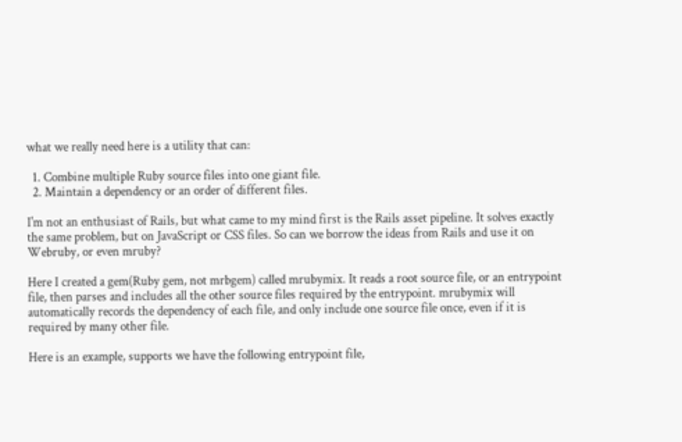what we really need here is a utility that can:

  1. Combine multiple Ruby source files into one giant file.
  2. Maintain a dependency or an order of different files.

I'm not an enthusiast of Rails, but what came to my mind first is the Rails asset pipeline. It solves exactly the same problem, but on JavaScript or CSS files. So can we borrow the ideas from Rails and use it on Webruby, or even mruby?

Here I created a gem(Ruby gem, not mrbgem) called mrubymix. It reads a root source file, or an entrypoint file, then parses and includes all the other source files required by the entrypoint. mrubymix will automatically records the dependency of each file, and only include one source file once, even if it is required by many other file.

Here is an example, supports we have the following entrypoint file,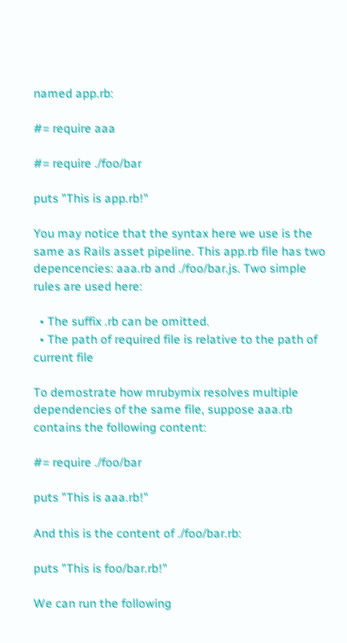named app.rb:

#= require aaa

#= require ./foo/bar

puts "This is app.rb!"

You may notice that the syntax here we use is the same as Rails asset pipeline. This app.rb file has two depencencies: aaa.rb and ./foo/bar.js. Two simple rules are used here:

  • The suffix .rb can be omitted.
  • The path of required file is relative to the path of current file

To demostrate how mrubymix resolves multiple dependencies of the same file, suppose aaa.rb contains the following content:

#= require ./foo/bar

puts "This is aaa.rb!"

And this is the content of ./foo/bar.rb:

puts "This is foo/bar.rb!"

We can run the following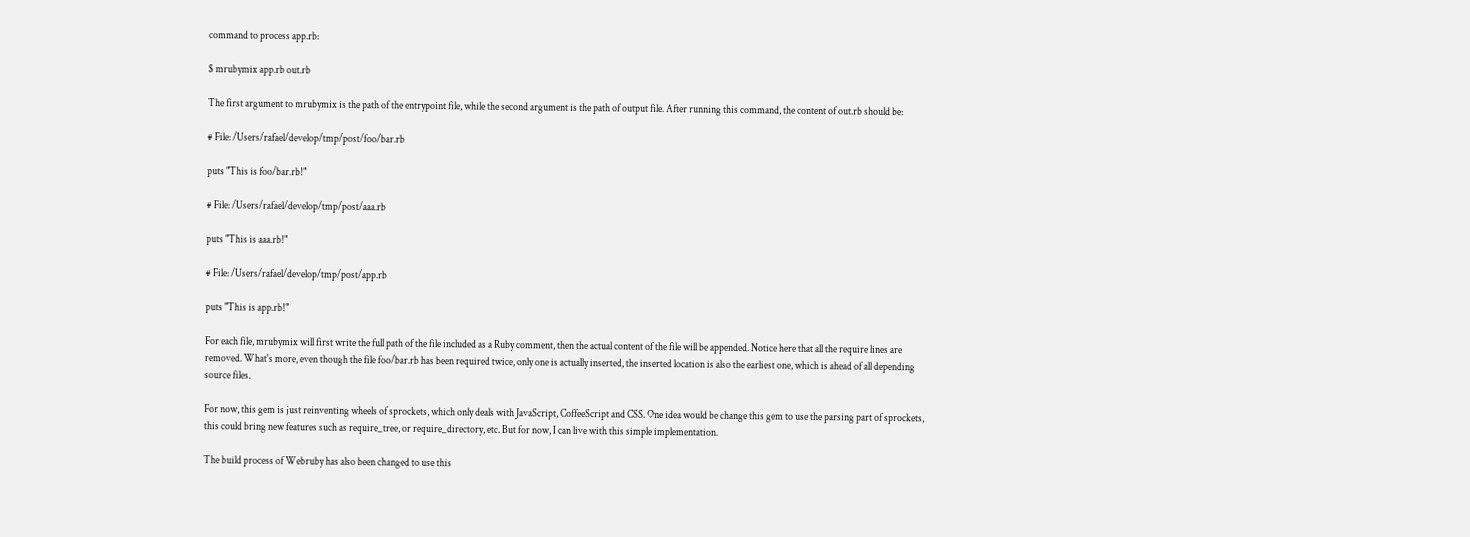command to process app.rb:

$ mrubymix app.rb out.rb

The first argument to mrubymix is the path of the entrypoint file, while the second argument is the path of output file. After running this command, the content of out.rb should be:

# File: /Users/rafael/develop/tmp/post/foo/bar.rb

puts "This is foo/bar.rb!"

# File: /Users/rafael/develop/tmp/post/aaa.rb

puts "This is aaa.rb!"

# File: /Users/rafael/develop/tmp/post/app.rb

puts "This is app.rb!"

For each file, mrubymix will first write the full path of the file included as a Ruby comment, then the actual content of the file will be appended. Notice here that all the require lines are removed. What's more, even though the file foo/bar.rb has been required twice, only one is actually inserted, the inserted location is also the earliest one, which is ahead of all depending source files.

For now, this gem is just reinventing wheels of sprockets, which only deals with JavaScript, CoffeeScript and CSS. One idea would be change this gem to use the parsing part of sprockets, this could bring new features such as require_tree, or require_directory, etc. But for now, I can live with this simple implementation.

The build process of Webruby has also been changed to use this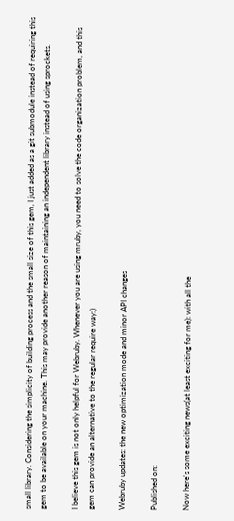small library. Considering the simplicity of building process and the small size of this gem, I just added as a git submodule instead of requiring this gem to be available on your machine. This may provide another reason of maintaining an independent library instead of using sprockets.

I believe this gem is not only helpful for Webruby. Whenever you are using mruby, you need to solve the code organization problem, and this gem can provide an alternative to the regular require way:)

Webruby updates: the new optimization mode and minor API changes

Published on:

Now here's some exciting news(at least exciting for me): with all the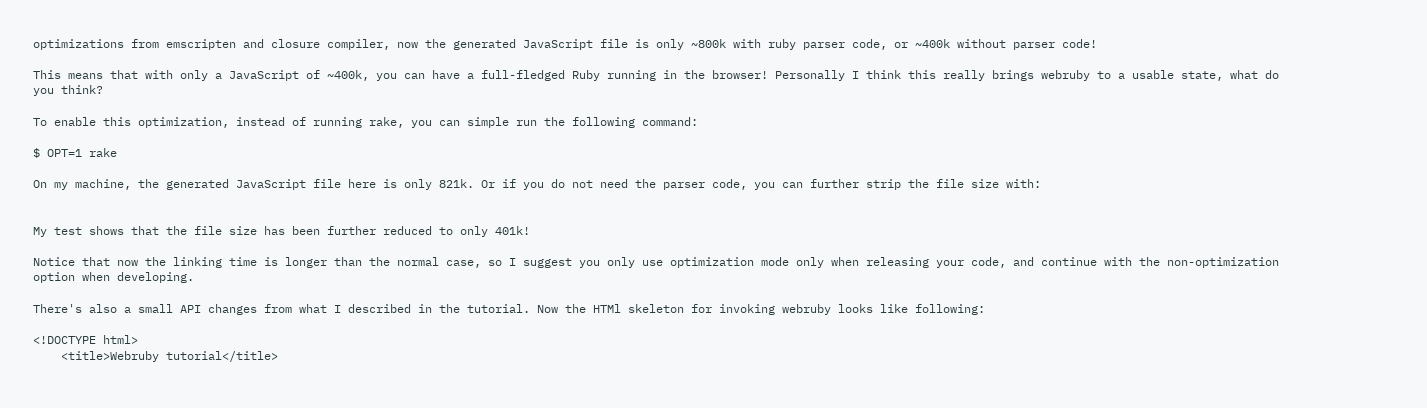optimizations from emscripten and closure compiler, now the generated JavaScript file is only ~800k with ruby parser code, or ~400k without parser code!

This means that with only a JavaScript of ~400k, you can have a full-fledged Ruby running in the browser! Personally I think this really brings webruby to a usable state, what do you think?

To enable this optimization, instead of running rake, you can simple run the following command:

$ OPT=1 rake

On my machine, the generated JavaScript file here is only 821k. Or if you do not need the parser code, you can further strip the file size with:


My test shows that the file size has been further reduced to only 401k!

Notice that now the linking time is longer than the normal case, so I suggest you only use optimization mode only when releasing your code, and continue with the non-optimization option when developing.

There's also a small API changes from what I described in the tutorial. Now the HTMl skeleton for invoking webruby looks like following:

<!DOCTYPE html>
    <title>Webruby tutorial</title>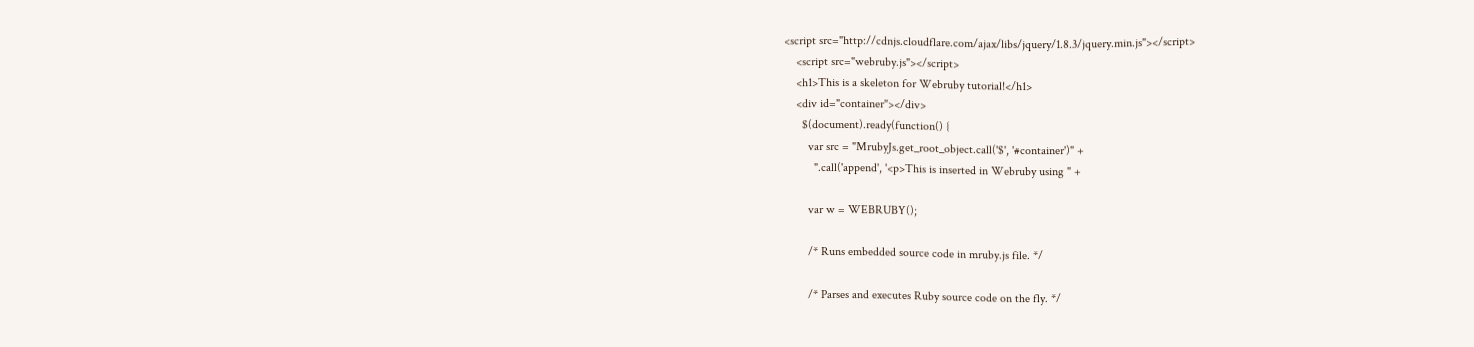<script src="http://cdnjs.cloudflare.com/ajax/libs/jquery/1.8.3/jquery.min.js"></script>
    <script src="webruby.js"></script>
    <h1>This is a skeleton for Webruby tutorial!</h1>
    <div id="container"></div>
      $(document).ready(function() {
        var src = "MrubyJs.get_root_object.call('$', '#container')" +
          ".call('append', '<p>This is inserted in Webruby using " +

        var w = WEBRUBY();

        /* Runs embedded source code in mruby.js file. */

        /* Parses and executes Ruby source code on the fly. */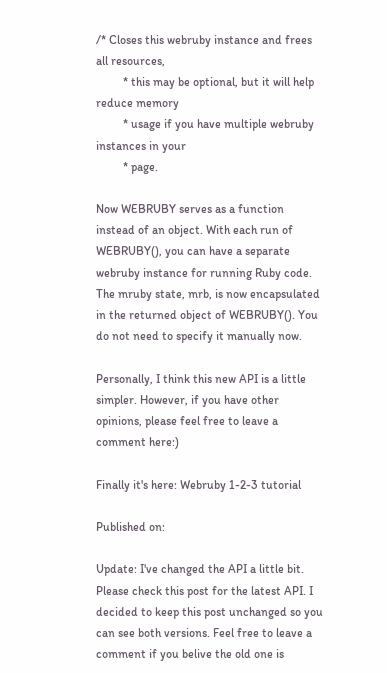/* Closes this webruby instance and frees all resources,
         * this may be optional, but it will help reduce memory
         * usage if you have multiple webruby instances in your
         * page.

Now WEBRUBY serves as a function instead of an object. With each run of WEBRUBY(), you can have a separate webruby instance for running Ruby code. The mruby state, mrb, is now encapsulated in the returned object of WEBRUBY(). You do not need to specify it manually now.

Personally, I think this new API is a little simpler. However, if you have other opinions, please feel free to leave a comment here:)

Finally it's here: Webruby 1-2-3 tutorial

Published on:

Update: I've changed the API a little bit. Please check this post for the latest API. I decided to keep this post unchanged so you can see both versions. Feel free to leave a comment if you belive the old one is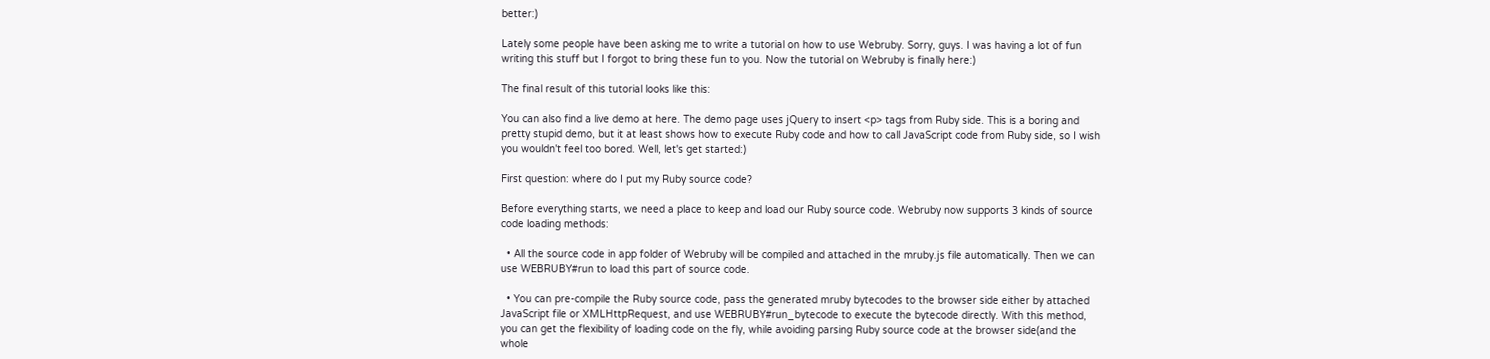better:)

Lately some people have been asking me to write a tutorial on how to use Webruby. Sorry, guys. I was having a lot of fun writing this stuff but I forgot to bring these fun to you. Now the tutorial on Webruby is finally here:)

The final result of this tutorial looks like this:

You can also find a live demo at here. The demo page uses jQuery to insert <p> tags from Ruby side. This is a boring and pretty stupid demo, but it at least shows how to execute Ruby code and how to call JavaScript code from Ruby side, so I wish you wouldn't feel too bored. Well, let's get started:)

First question: where do I put my Ruby source code?

Before everything starts, we need a place to keep and load our Ruby source code. Webruby now supports 3 kinds of source code loading methods:

  • All the source code in app folder of Webruby will be compiled and attached in the mruby.js file automatically. Then we can use WEBRUBY#run to load this part of source code.

  • You can pre-compile the Ruby source code, pass the generated mruby bytecodes to the browser side either by attached JavaScript file or XMLHttpRequest, and use WEBRUBY#run_bytecode to execute the bytecode directly. With this method, you can get the flexibility of loading code on the fly, while avoiding parsing Ruby source code at the browser side(and the whole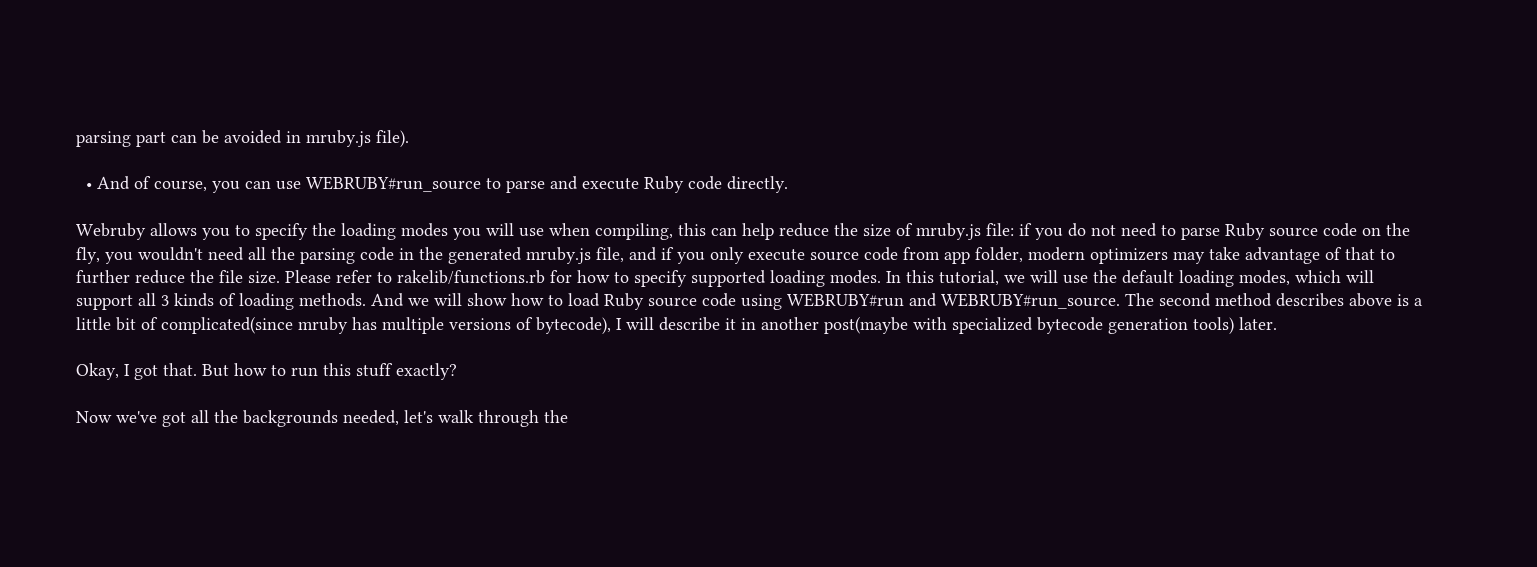parsing part can be avoided in mruby.js file).

  • And of course, you can use WEBRUBY#run_source to parse and execute Ruby code directly.

Webruby allows you to specify the loading modes you will use when compiling, this can help reduce the size of mruby.js file: if you do not need to parse Ruby source code on the fly, you wouldn't need all the parsing code in the generated mruby.js file, and if you only execute source code from app folder, modern optimizers may take advantage of that to further reduce the file size. Please refer to rakelib/functions.rb for how to specify supported loading modes. In this tutorial, we will use the default loading modes, which will support all 3 kinds of loading methods. And we will show how to load Ruby source code using WEBRUBY#run and WEBRUBY#run_source. The second method describes above is a little bit of complicated(since mruby has multiple versions of bytecode), I will describe it in another post(maybe with specialized bytecode generation tools) later.

Okay, I got that. But how to run this stuff exactly?

Now we've got all the backgrounds needed, let's walk through the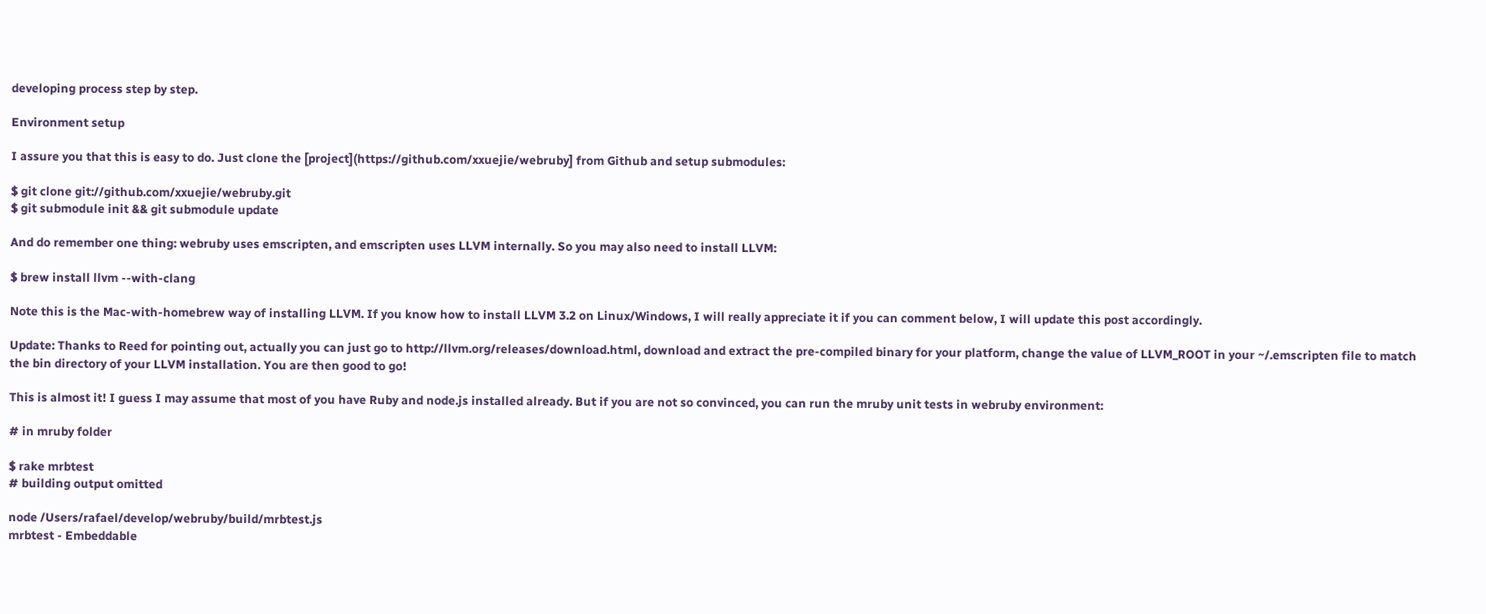developing process step by step.

Environment setup

I assure you that this is easy to do. Just clone the [project](https://github.com/xxuejie/webruby] from Github and setup submodules:

$ git clone git://github.com/xxuejie/webruby.git
$ git submodule init && git submodule update

And do remember one thing: webruby uses emscripten, and emscripten uses LLVM internally. So you may also need to install LLVM:

$ brew install llvm --with-clang

Note this is the Mac-with-homebrew way of installing LLVM. If you know how to install LLVM 3.2 on Linux/Windows, I will really appreciate it if you can comment below, I will update this post accordingly.

Update: Thanks to Reed for pointing out, actually you can just go to http://llvm.org/releases/download.html, download and extract the pre-compiled binary for your platform, change the value of LLVM_ROOT in your ~/.emscripten file to match the bin directory of your LLVM installation. You are then good to go!

This is almost it! I guess I may assume that most of you have Ruby and node.js installed already. But if you are not so convinced, you can run the mruby unit tests in webruby environment:

# in mruby folder

$ rake mrbtest
# building output omitted

node /Users/rafael/develop/webruby/build/mrbtest.js
mrbtest - Embeddable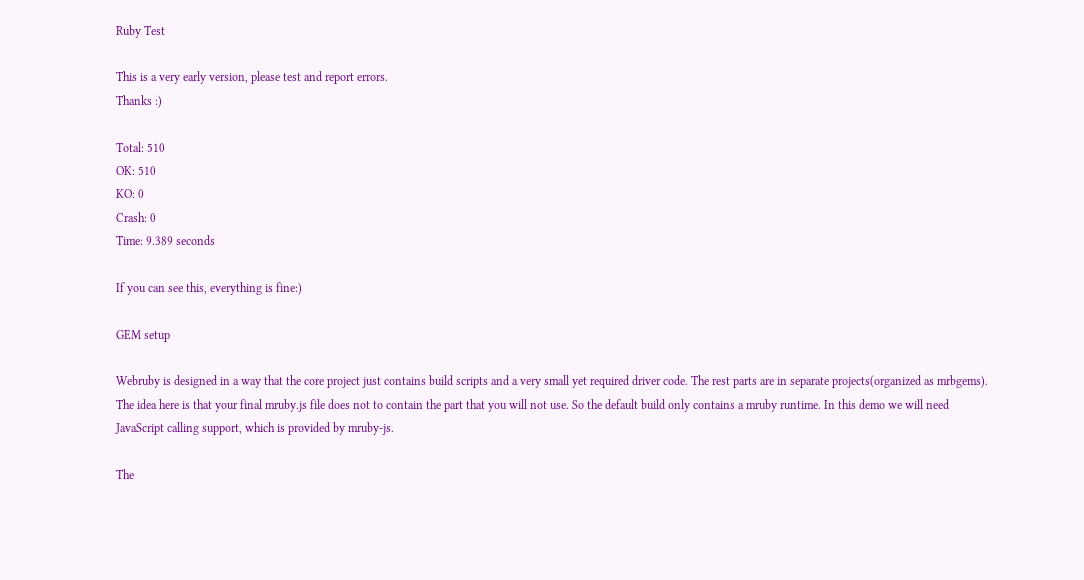Ruby Test

This is a very early version, please test and report errors.
Thanks :)

Total: 510
OK: 510
KO: 0
Crash: 0
Time: 9.389 seconds

If you can see this, everything is fine:)

GEM setup

Webruby is designed in a way that the core project just contains build scripts and a very small yet required driver code. The rest parts are in separate projects(organized as mrbgems). The idea here is that your final mruby.js file does not to contain the part that you will not use. So the default build only contains a mruby runtime. In this demo we will need JavaScript calling support, which is provided by mruby-js.

The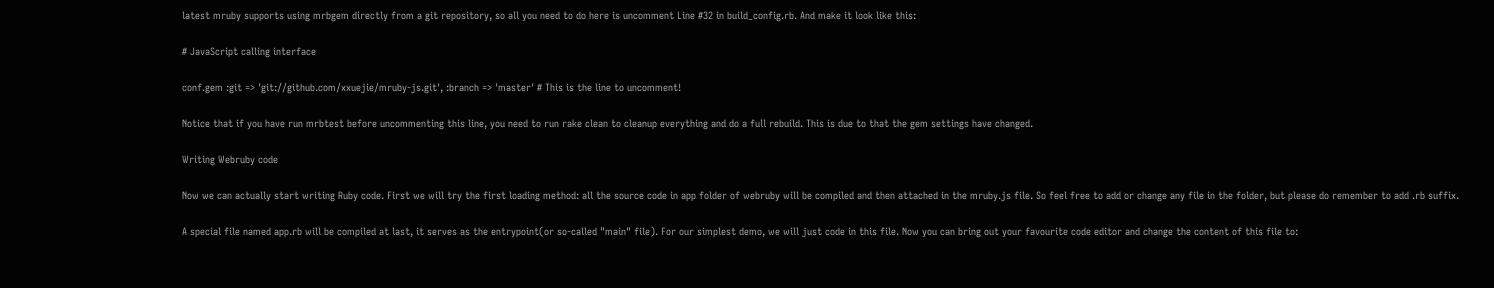latest mruby supports using mrbgem directly from a git repository, so all you need to do here is uncomment Line #32 in build_config.rb. And make it look like this:

# JavaScript calling interface

conf.gem :git => 'git://github.com/xxuejie/mruby-js.git', :branch => 'master' # This is the line to uncomment!

Notice that if you have run mrbtest before uncommenting this line, you need to run rake clean to cleanup everything and do a full rebuild. This is due to that the gem settings have changed.

Writing Webruby code

Now we can actually start writing Ruby code. First we will try the first loading method: all the source code in app folder of webruby will be compiled and then attached in the mruby.js file. So feel free to add or change any file in the folder, but please do remember to add .rb suffix.

A special file named app.rb will be compiled at last, it serves as the entrypoint(or so-called "main" file). For our simplest demo, we will just code in this file. Now you can bring out your favourite code editor and change the content of this file to: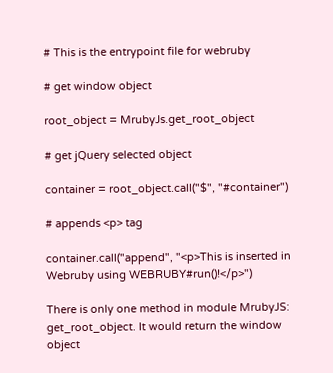# This is the entrypoint file for webruby

# get window object

root_object = MrubyJs.get_root_object

# get jQuery selected object

container = root_object.call("$", "#container")

# appends <p> tag

container.call("append", "<p>This is inserted in Webruby using WEBRUBY#run()!</p>")

There is only one method in module MrubyJS: get_root_object. It would return the window object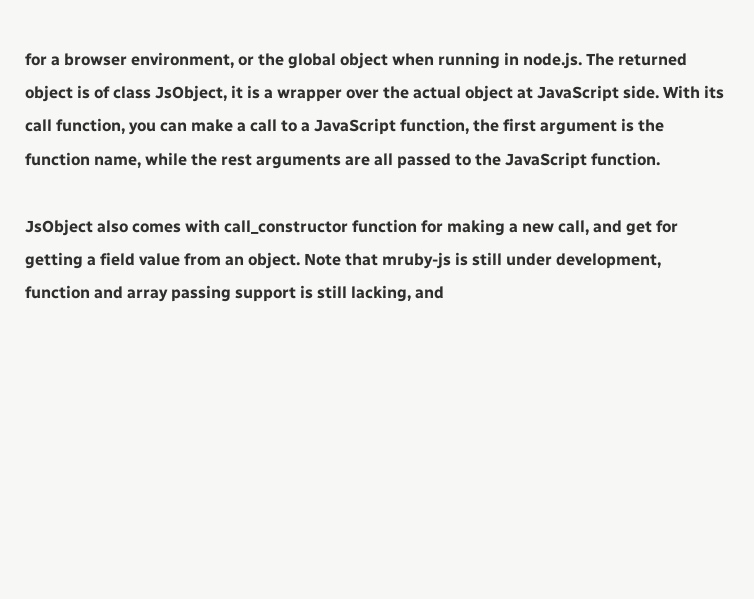for a browser environment, or the global object when running in node.js. The returned object is of class JsObject, it is a wrapper over the actual object at JavaScript side. With its call function, you can make a call to a JavaScript function, the first argument is the function name, while the rest arguments are all passed to the JavaScript function.

JsObject also comes with call_constructor function for making a new call, and get for getting a field value from an object. Note that mruby-js is still under development, function and array passing support is still lacking, and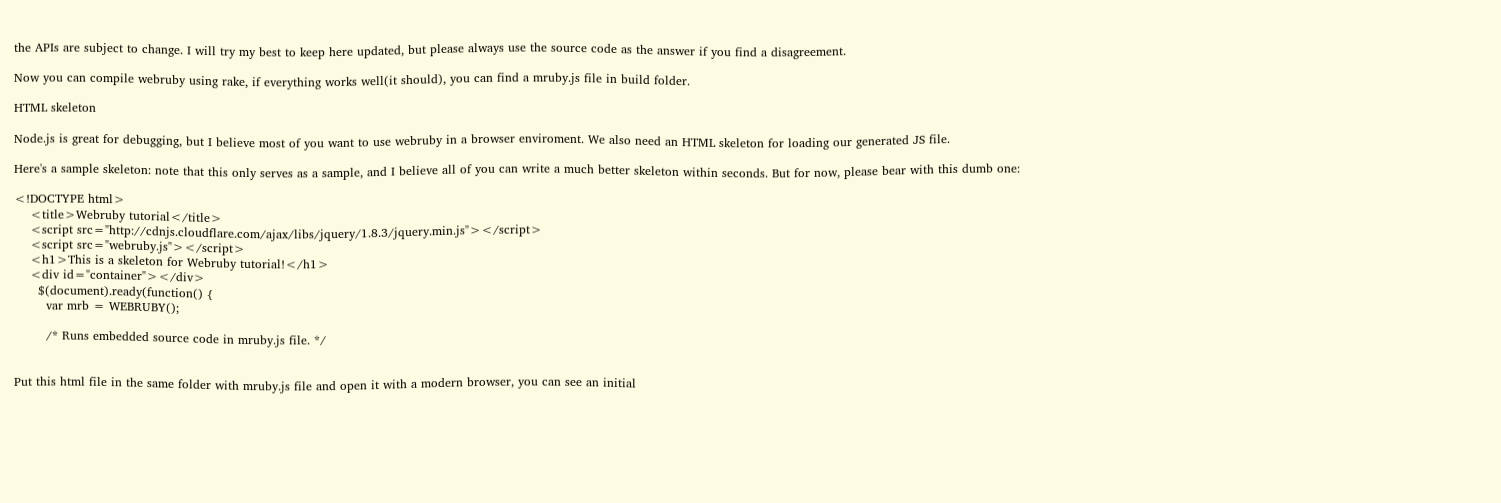the APIs are subject to change. I will try my best to keep here updated, but please always use the source code as the answer if you find a disagreement.

Now you can compile webruby using rake, if everything works well(it should), you can find a mruby.js file in build folder.

HTML skeleton

Node.js is great for debugging, but I believe most of you want to use webruby in a browser enviroment. We also need an HTML skeleton for loading our generated JS file.

Here's a sample skeleton: note that this only serves as a sample, and I believe all of you can write a much better skeleton within seconds. But for now, please bear with this dumb one:

<!DOCTYPE html>
    <title>Webruby tutorial</title>
    <script src="http://cdnjs.cloudflare.com/ajax/libs/jquery/1.8.3/jquery.min.js"></script>
    <script src="webruby.js"></script>
    <h1>This is a skeleton for Webruby tutorial!</h1>
    <div id="container"></div>
      $(document).ready(function() {
        var mrb = WEBRUBY();

        /* Runs embedded source code in mruby.js file. */


Put this html file in the same folder with mruby.js file and open it with a modern browser, you can see an initial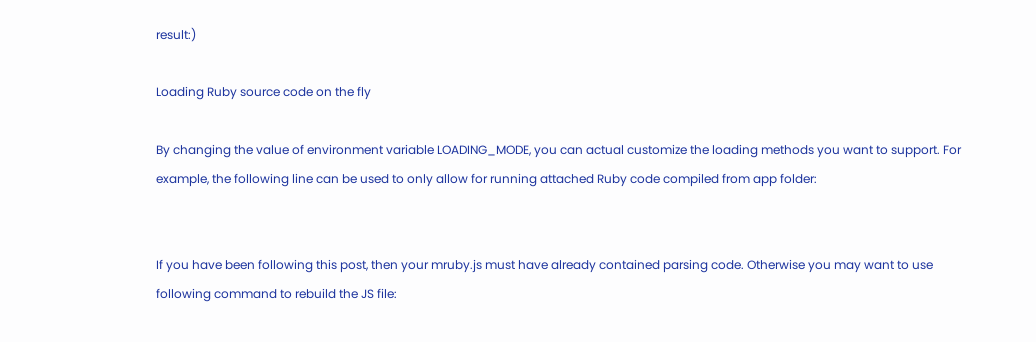result:)

Loading Ruby source code on the fly

By changing the value of environment variable LOADING_MODE, you can actual customize the loading methods you want to support. For example, the following line can be used to only allow for running attached Ruby code compiled from app folder:


If you have been following this post, then your mruby.js must have already contained parsing code. Otherwise you may want to use following command to rebuild the JS file: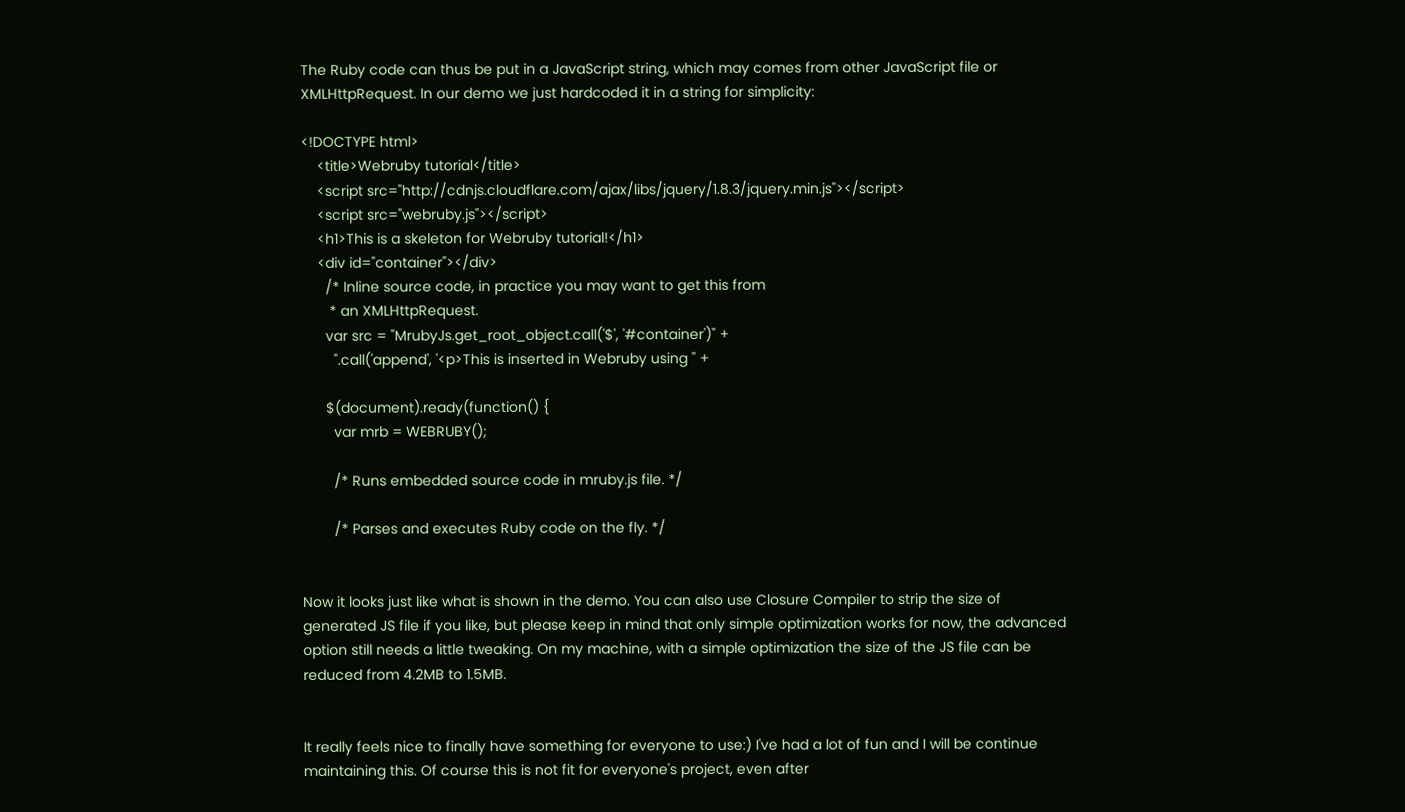The Ruby code can thus be put in a JavaScript string, which may comes from other JavaScript file or XMLHttpRequest. In our demo we just hardcoded it in a string for simplicity:

<!DOCTYPE html>
    <title>Webruby tutorial</title>
    <script src="http://cdnjs.cloudflare.com/ajax/libs/jquery/1.8.3/jquery.min.js"></script>
    <script src="webruby.js"></script>
    <h1>This is a skeleton for Webruby tutorial!</h1>
    <div id="container"></div>
      /* Inline source code, in practice you may want to get this from
       * an XMLHttpRequest.
      var src = "MrubyJs.get_root_object.call('$', '#container')" +
        ".call('append', '<p>This is inserted in Webruby using " +

      $(document).ready(function() {
        var mrb = WEBRUBY();

        /* Runs embedded source code in mruby.js file. */

        /* Parses and executes Ruby code on the fly. */


Now it looks just like what is shown in the demo. You can also use Closure Compiler to strip the size of generated JS file if you like, but please keep in mind that only simple optimization works for now, the advanced option still needs a little tweaking. On my machine, with a simple optimization the size of the JS file can be reduced from 4.2MB to 1.5MB.


It really feels nice to finally have something for everyone to use:) I've had a lot of fun and I will be continue maintaining this. Of course this is not fit for everyone's project, even after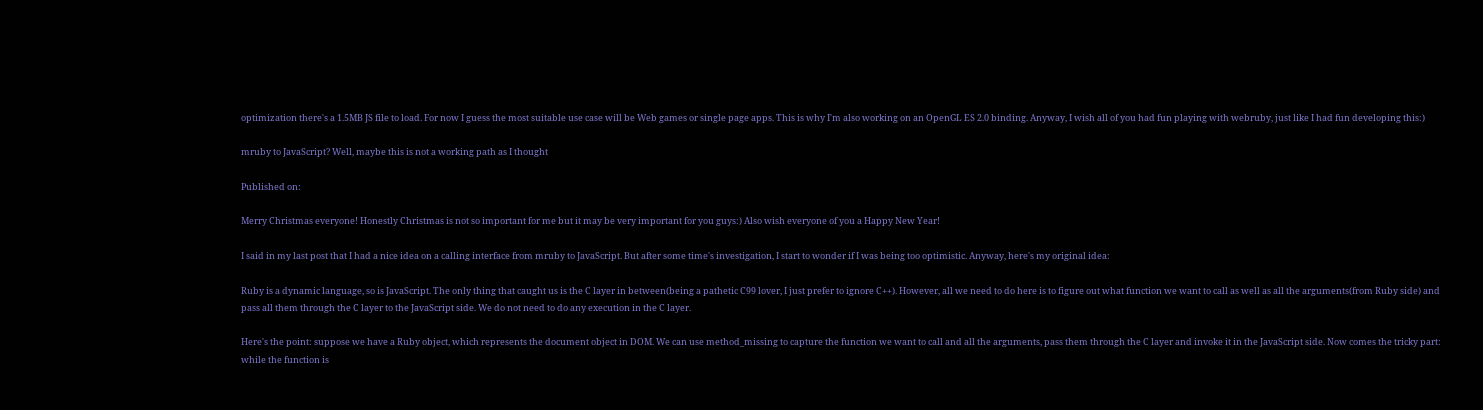optimization there's a 1.5MB JS file to load. For now I guess the most suitable use case will be Web games or single page apps. This is why I'm also working on an OpenGL ES 2.0 binding. Anyway, I wish all of you had fun playing with webruby, just like I had fun developing this:)

mruby to JavaScript? Well, maybe this is not a working path as I thought

Published on:

Merry Christmas everyone! Honestly Christmas is not so important for me but it may be very important for you guys:) Also wish everyone of you a Happy New Year!

I said in my last post that I had a nice idea on a calling interface from mruby to JavaScript. But after some time's investigation, I start to wonder if I was being too optimistic. Anyway, here's my original idea:

Ruby is a dynamic language, so is JavaScript. The only thing that caught us is the C layer in between(being a pathetic C99 lover, I just prefer to ignore C++). However, all we need to do here is to figure out what function we want to call as well as all the arguments(from Ruby side) and pass all them through the C layer to the JavaScript side. We do not need to do any execution in the C layer.

Here's the point: suppose we have a Ruby object, which represents the document object in DOM. We can use method_missing to capture the function we want to call and all the arguments, pass them through the C layer and invoke it in the JavaScript side. Now comes the tricky part: while the function is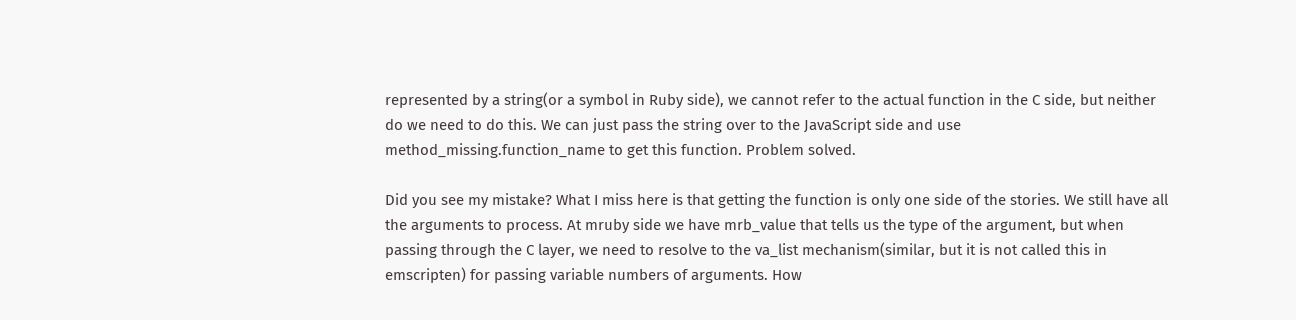represented by a string(or a symbol in Ruby side), we cannot refer to the actual function in the C side, but neither do we need to do this. We can just pass the string over to the JavaScript side and use method_missing.function_name to get this function. Problem solved.

Did you see my mistake? What I miss here is that getting the function is only one side of the stories. We still have all the arguments to process. At mruby side we have mrb_value that tells us the type of the argument, but when passing through the C layer, we need to resolve to the va_list mechanism(similar, but it is not called this in emscripten) for passing variable numbers of arguments. How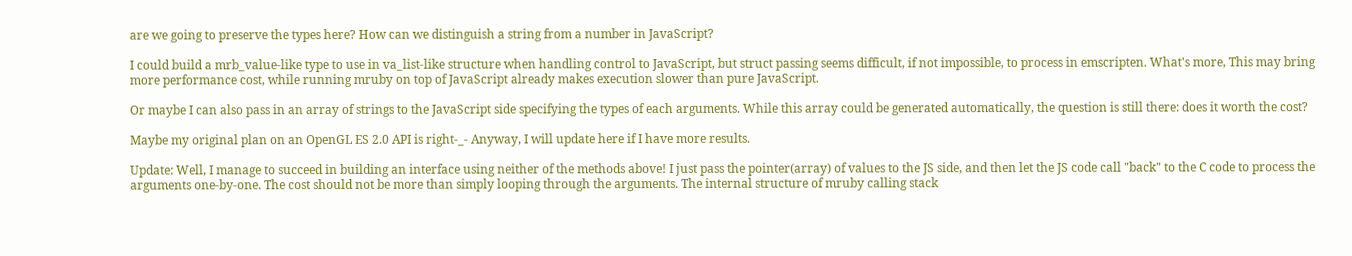are we going to preserve the types here? How can we distinguish a string from a number in JavaScript?

I could build a mrb_value-like type to use in va_list-like structure when handling control to JavaScript, but struct passing seems difficult, if not impossible, to process in emscripten. What's more, This may bring more performance cost, while running mruby on top of JavaScript already makes execution slower than pure JavaScript.

Or maybe I can also pass in an array of strings to the JavaScript side specifying the types of each arguments. While this array could be generated automatically, the question is still there: does it worth the cost?

Maybe my original plan on an OpenGL ES 2.0 API is right-_- Anyway, I will update here if I have more results.

Update: Well, I manage to succeed in building an interface using neither of the methods above! I just pass the pointer(array) of values to the JS side, and then let the JS code call "back" to the C code to process the arguments one-by-one. The cost should not be more than simply looping through the arguments. The internal structure of mruby calling stack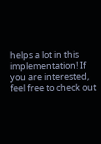helps a lot in this implementation! If you are interested, feel free to check out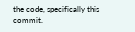the code, specifically this commit.